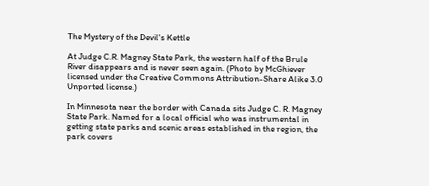The Mystery of the Devil's Kettle

At Judge C.R. Magney State Park, the western half of the Brule River disappears and is never seen again. (Photo by McGhiever licensed under the Creative Commons Attribution-Share Alike 3.0 Unported license.)

In Minnesota near the border with Canada sits Judge C. R. Magney State Park. Named for a local official who was instrumental in getting state parks and scenic areas established in the region, the park covers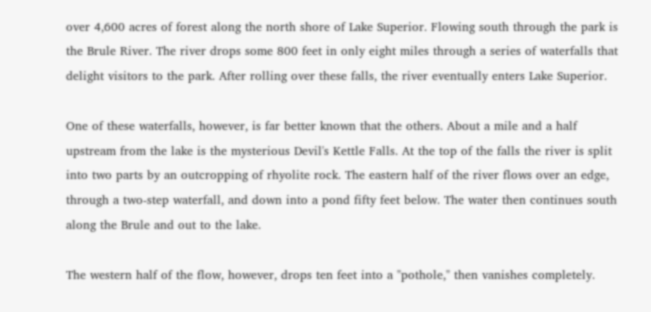over 4,600 acres of forest along the north shore of Lake Superior. Flowing south through the park is the Brule River. The river drops some 800 feet in only eight miles through a series of waterfalls that delight visitors to the park. After rolling over these falls, the river eventually enters Lake Superior.

One of these waterfalls, however, is far better known that the others. About a mile and a half upstream from the lake is the mysterious Devil's Kettle Falls. At the top of the falls the river is split into two parts by an outcropping of rhyolite rock. The eastern half of the river flows over an edge, through a two-step waterfall, and down into a pond fifty feet below. The water then continues south along the Brule and out to the lake.

The western half of the flow, however, drops ten feet into a "pothole," then vanishes completely.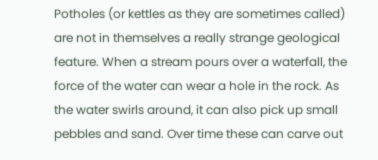Potholes (or kettles as they are sometimes called) are not in themselves a really strange geological feature. When a stream pours over a waterfall, the force of the water can wear a hole in the rock. As the water swirls around, it can also pick up small pebbles and sand. Over time these can carve out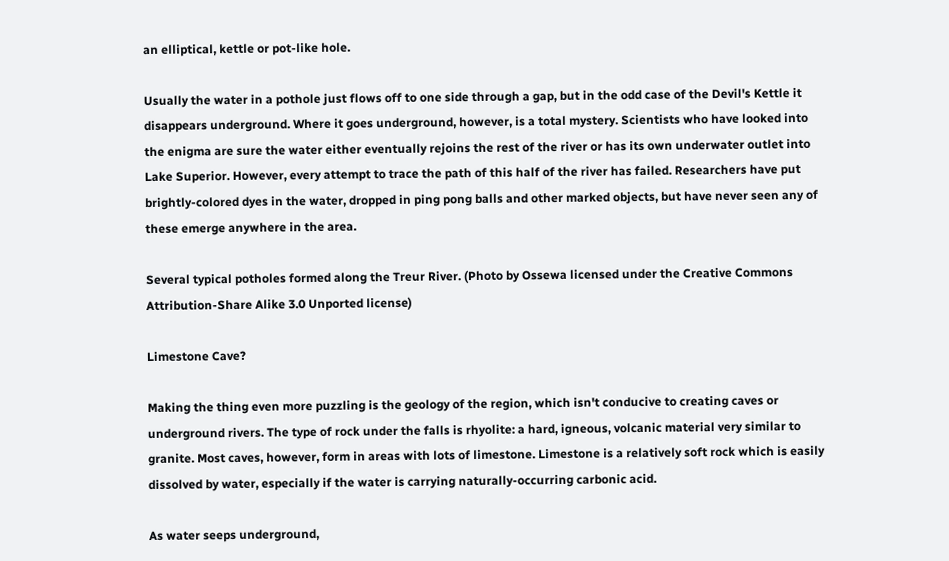an elliptical, kettle or pot-like hole.

Usually the water in a pothole just flows off to one side through a gap, but in the odd case of the Devil's Kettle it disappears underground. Where it goes underground, however, is a total mystery. Scientists who have looked into the enigma are sure the water either eventually rejoins the rest of the river or has its own underwater outlet into Lake Superior. However, every attempt to trace the path of this half of the river has failed. Researchers have put brightly-colored dyes in the water, dropped in ping pong balls and other marked objects, but have never seen any of these emerge anywhere in the area.

Several typical potholes formed along the Treur River. (Photo by Ossewa licensed under the Creative Commons Attribution-Share Alike 3.0 Unported license)

Limestone Cave?

Making the thing even more puzzling is the geology of the region, which isn't conducive to creating caves or underground rivers. The type of rock under the falls is rhyolite: a hard, igneous, volcanic material very similar to granite. Most caves, however, form in areas with lots of limestone. Limestone is a relatively soft rock which is easily dissolved by water, especially if the water is carrying naturally-occurring carbonic acid.

As water seeps underground,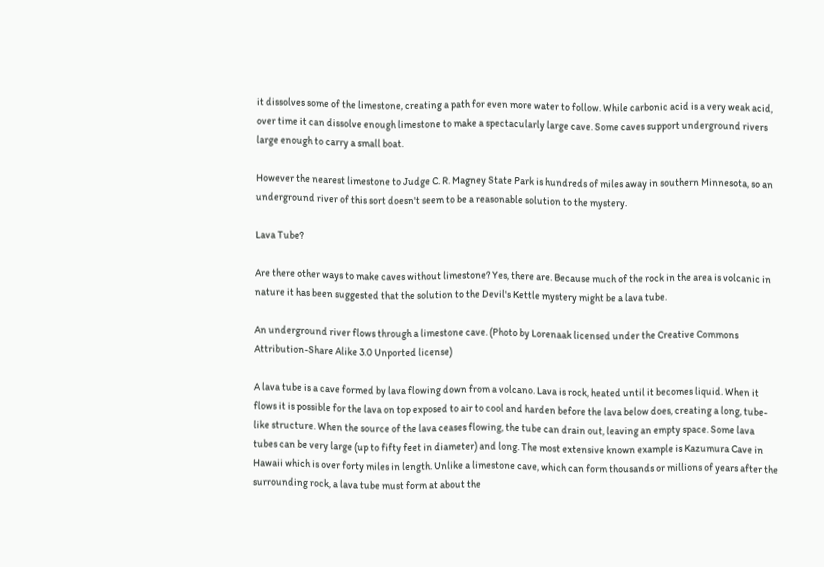it dissolves some of the limestone, creating a path for even more water to follow. While carbonic acid is a very weak acid, over time it can dissolve enough limestone to make a spectacularly large cave. Some caves support underground rivers large enough to carry a small boat.

However the nearest limestone to Judge C. R. Magney State Park is hundreds of miles away in southern Minnesota, so an underground river of this sort doesn't seem to be a reasonable solution to the mystery.

Lava Tube?

Are there other ways to make caves without limestone? Yes, there are. Because much of the rock in the area is volcanic in nature it has been suggested that the solution to the Devil's Kettle mystery might be a lava tube.

An underground river flows through a limestone cave. (Photo by Lorenaak licensed under the Creative Commons Attribution-Share Alike 3.0 Unported license)

A lava tube is a cave formed by lava flowing down from a volcano. Lava is rock, heated until it becomes liquid. When it flows it is possible for the lava on top exposed to air to cool and harden before the lava below does, creating a long, tube-like structure. When the source of the lava ceases flowing, the tube can drain out, leaving an empty space. Some lava tubes can be very large (up to fifty feet in diameter) and long. The most extensive known example is Kazumura Cave in Hawaii which is over forty miles in length. Unlike a limestone cave, which can form thousands or millions of years after the surrounding rock, a lava tube must form at about the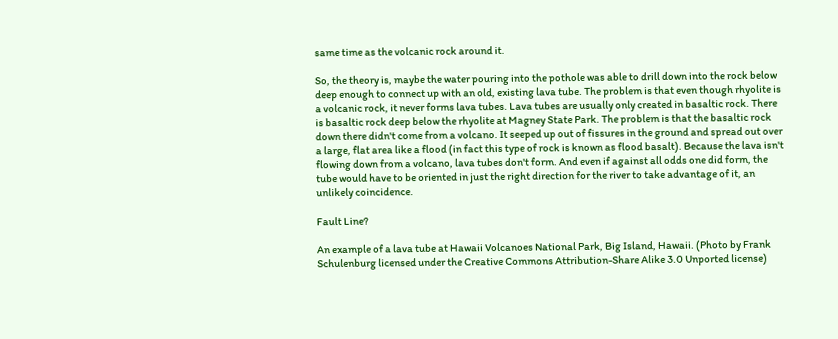same time as the volcanic rock around it.

So, the theory is, maybe the water pouring into the pothole was able to drill down into the rock below deep enough to connect up with an old, existing lava tube. The problem is that even though rhyolite is a volcanic rock, it never forms lava tubes. Lava tubes are usually only created in basaltic rock. There is basaltic rock deep below the rhyolite at Magney State Park. The problem is that the basaltic rock down there didn't come from a volcano. It seeped up out of fissures in the ground and spread out over a large, flat area like a flood (in fact this type of rock is known as flood basalt). Because the lava isn't flowing down from a volcano, lava tubes don't form. And even if against all odds one did form, the tube would have to be oriented in just the right direction for the river to take advantage of it, an unlikely coincidence.

Fault Line?

An example of a lava tube at Hawaii Volcanoes National Park, Big Island, Hawaii. (Photo by Frank Schulenburg licensed under the Creative Commons Attribution-Share Alike 3.0 Unported license)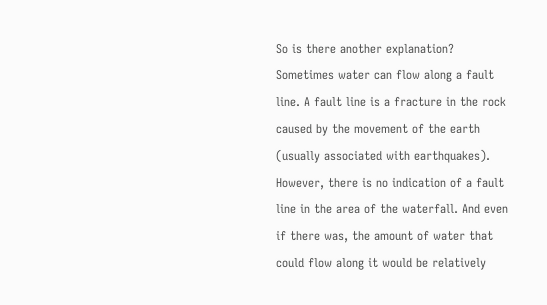So is there another explanation? Sometimes water can flow along a fault line. A fault line is a fracture in the rock caused by the movement of the earth (usually associated with earthquakes). However, there is no indication of a fault line in the area of the waterfall. And even if there was, the amount of water that could flow along it would be relatively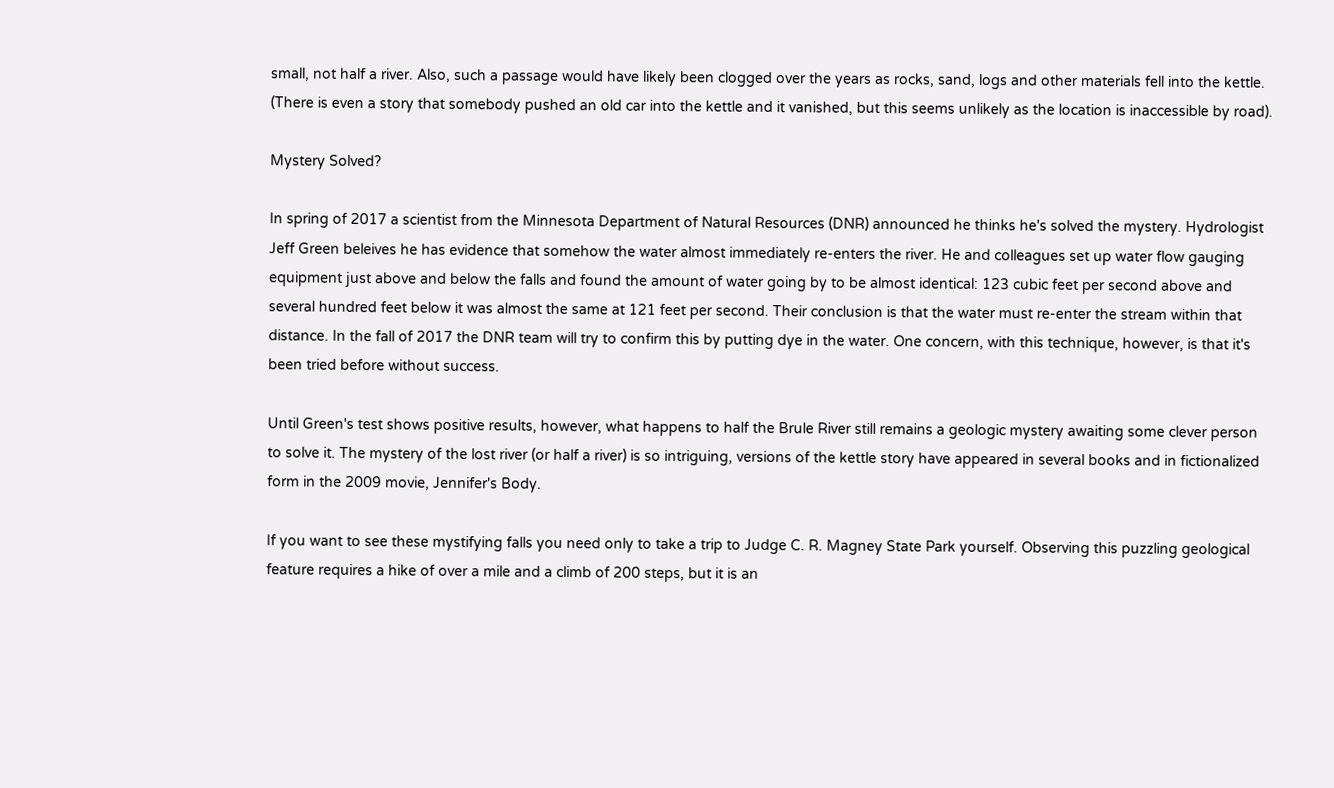small, not half a river. Also, such a passage would have likely been clogged over the years as rocks, sand, logs and other materials fell into the kettle. (There is even a story that somebody pushed an old car into the kettle and it vanished, but this seems unlikely as the location is inaccessible by road).

Mystery Solved?

In spring of 2017 a scientist from the Minnesota Department of Natural Resources (DNR) announced he thinks he's solved the mystery. Hydrologist Jeff Green beleives he has evidence that somehow the water almost immediately re-enters the river. He and colleagues set up water flow gauging equipment just above and below the falls and found the amount of water going by to be almost identical: 123 cubic feet per second above and several hundred feet below it was almost the same at 121 feet per second. Their conclusion is that the water must re-enter the stream within that distance. In the fall of 2017 the DNR team will try to confirm this by putting dye in the water. One concern, with this technique, however, is that it's been tried before without success.

Until Green's test shows positive results, however, what happens to half the Brule River still remains a geologic mystery awaiting some clever person to solve it. The mystery of the lost river (or half a river) is so intriguing, versions of the kettle story have appeared in several books and in fictionalized form in the 2009 movie, Jennifer's Body.

If you want to see these mystifying falls you need only to take a trip to Judge C. R. Magney State Park yourself. Observing this puzzling geological feature requires a hike of over a mile and a climb of 200 steps, but it is an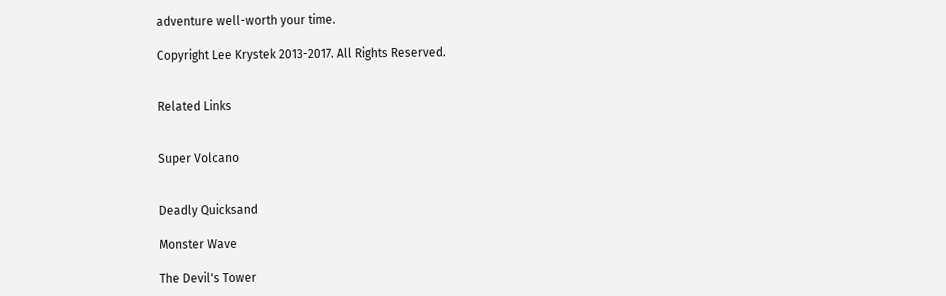adventure well-worth your time.

Copyright Lee Krystek 2013-2017. All Rights Reserved.


Related Links


Super Volcano


Deadly Quicksand

Monster Wave

The Devil's Tower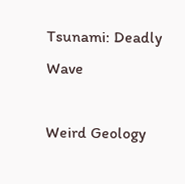Tsunami: Deadly Wave

Weird Geology